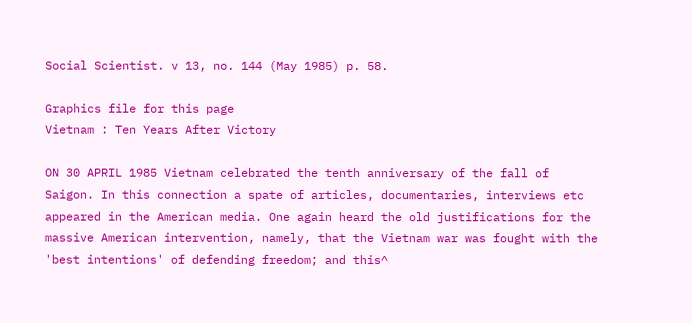Social Scientist. v 13, no. 144 (May 1985) p. 58.

Graphics file for this page
Vietnam : Ten Years After Victory

ON 30 APRIL 1985 Vietnam celebrated the tenth anniversary of the fall of Saigon. In this connection a spate of articles, documentaries, interviews etc appeared in the American media. One again heard the old justifications for the massive American intervention, namely, that the Vietnam war was fought with the 'best intentions' of defending freedom; and this^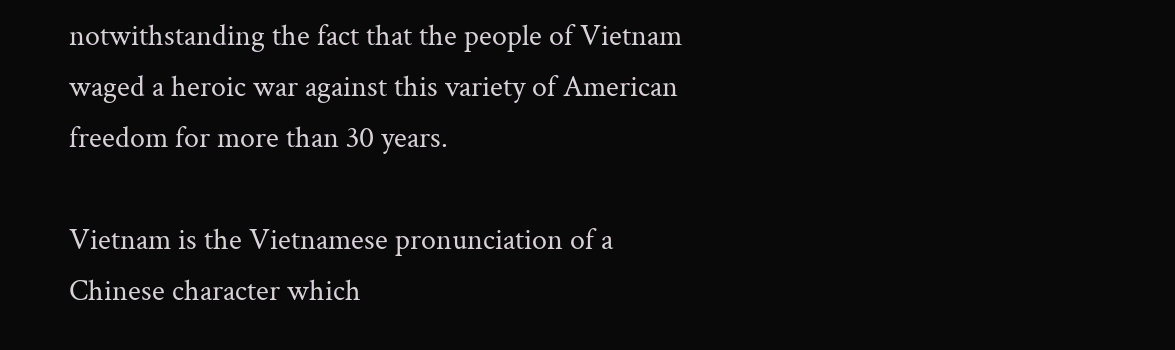notwithstanding the fact that the people of Vietnam waged a heroic war against this variety of American freedom for more than 30 years.

Vietnam is the Vietnamese pronunciation of a Chinese character which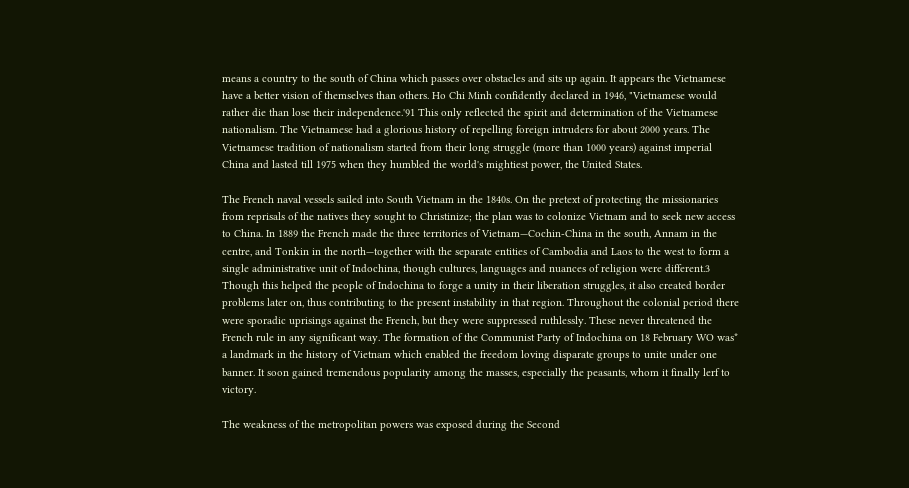means a country to the south of China which passes over obstacles and sits up again. It appears the Vietnamese have a better vision of themselves than others. Ho Chi Minh confidently declared in 1946, "Vietnamese would rather die than lose their independence.'91 This only reflected the spirit and determination of the Vietnamese nationalism. The Vietnamese had a glorious history of repelling foreign intruders for about 2000 years. The Vietnamese tradition of nationalism started from their long struggle (more than 1000 years) against imperial China and lasted till 1975 when they humbled the world's mightiest power, the United States.

The French naval vessels sailed into South Vietnam in the 1840s. On the pretext of protecting the missionaries from reprisals of the natives they sought to Christinize; the plan was to colonize Vietnam and to seek new access to China. In 1889 the French made the three territories of Vietnam—Cochin-China in the south, Annam in the centre, and Tonkin in the north—together with the separate entities of Cambodia and Laos to the west to form a single administrative unit of Indochina, though cultures, languages and nuances of religion were different.3 Though this helped the people of Indochina to forge a unity in their liberation struggles, it also created border problems later on, thus contributing to the present instability in that region. Throughout the colonial period there were sporadic uprisings against the French, but they were suppressed ruthlessly. These never threatened the French rule in any significant way. The formation of the Communist Party of Indochina on 18 February WO was* a landmark in the history of Vietnam which enabled the freedom loving disparate groups to unite under one banner. It soon gained tremendous popularity among the masses, especially the peasants, whom it finally lerf to victory.

The weakness of the metropolitan powers was exposed during the Second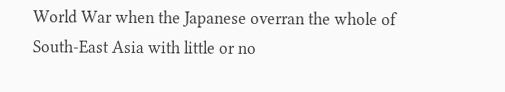World War when the Japanese overran the whole of South-East Asia with little or no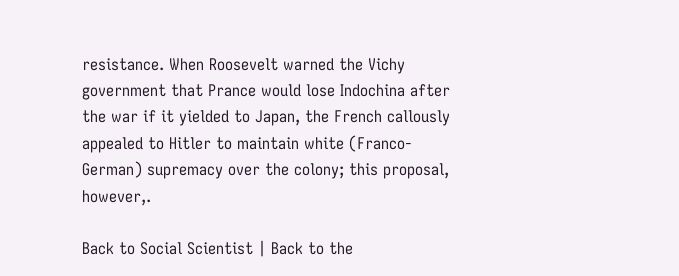resistance. When Roosevelt warned the Vichy government that Prance would lose Indochina after the war if it yielded to Japan, the French callously appealed to Hitler to maintain white (Franco-German) supremacy over the colony; this proposal, however,.

Back to Social Scientist | Back to the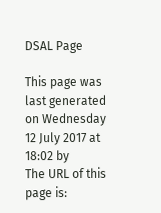DSAL Page

This page was last generated on Wednesday 12 July 2017 at 18:02 by
The URL of this page is: